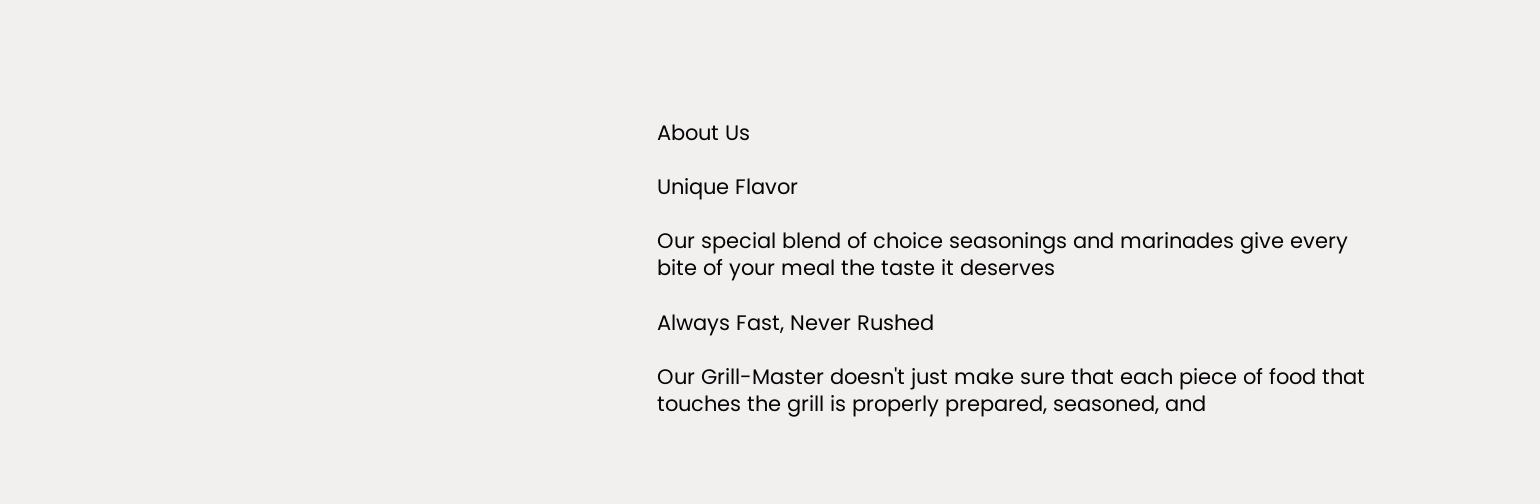About Us

Unique Flavor

Our special blend of choice seasonings and marinades give every bite of your meal the taste it deserves

Always Fast, Never Rushed

Our Grill-Master doesn't just make sure that each piece of food that touches the grill is properly prepared, seasoned, and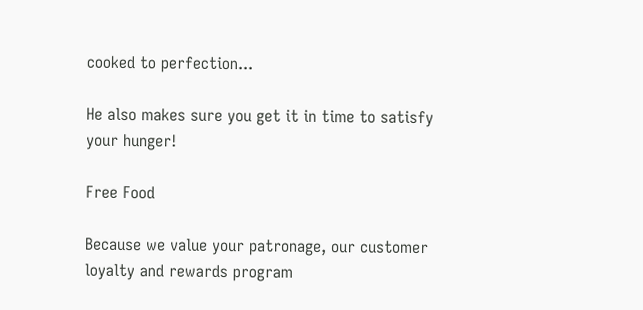cooked to perfection...

He also makes sure you get it in time to satisfy your hunger!

Free Food

Because we value your patronage, our customer loyalty and rewards program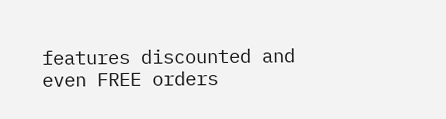features discounted and even FREE orders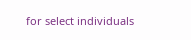for select individuals